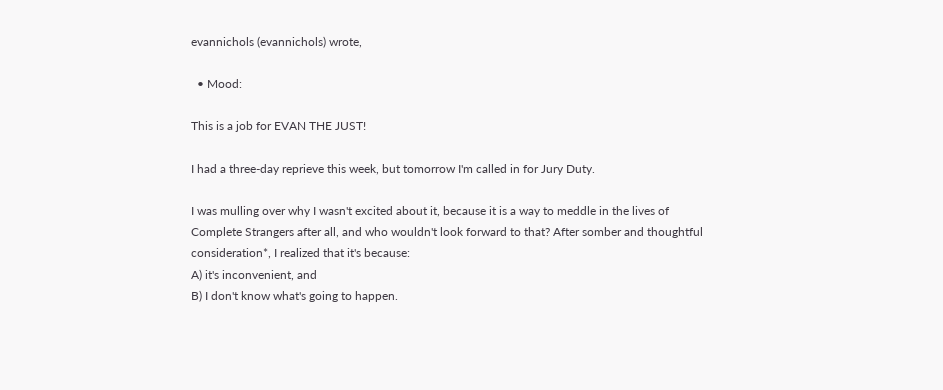evannichols (evannichols) wrote,

  • Mood:

This is a job for EVAN THE JUST!

I had a three-day reprieve this week, but tomorrow I'm called in for Jury Duty.

I was mulling over why I wasn't excited about it, because it is a way to meddle in the lives of Complete Strangers after all, and who wouldn't look forward to that? After somber and thoughtful consideration*, I realized that it's because:
A) it's inconvenient, and
B) I don't know what's going to happen.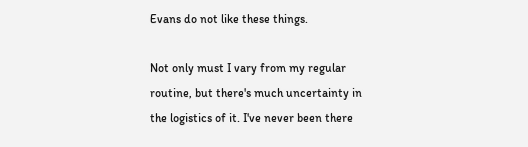Evans do not like these things.

Not only must I vary from my regular routine, but there's much uncertainty in the logistics of it. I've never been there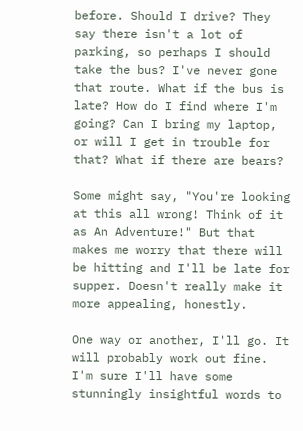before. Should I drive? They say there isn't a lot of parking, so perhaps I should take the bus? I've never gone that route. What if the bus is late? How do I find where I'm going? Can I bring my laptop, or will I get in trouble for that? What if there are bears?

Some might say, "You're looking at this all wrong! Think of it as An Adventure!" But that makes me worry that there will be hitting and I'll be late for supper. Doesn't really make it more appealing, honestly.

One way or another, I'll go. It will probably work out fine. I'm sure I'll have some stunningly insightful words to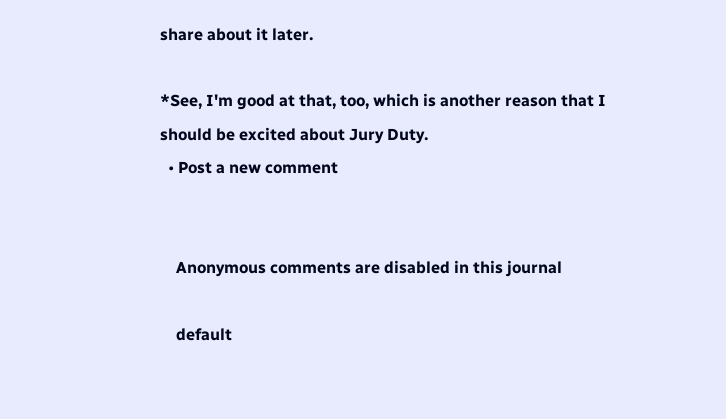share about it later.

*See, I'm good at that, too, which is another reason that I should be excited about Jury Duty.
  • Post a new comment


    Anonymous comments are disabled in this journal

    default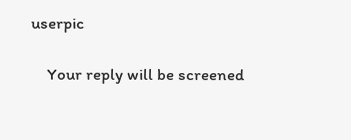userpic

    Your reply will be screened